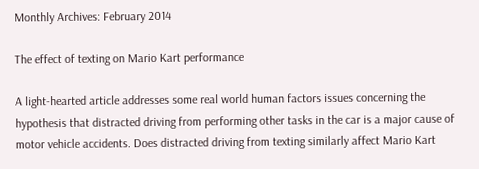Monthly Archives: February 2014

The effect of texting on Mario Kart performance

A light-hearted article addresses some real world human factors issues concerning the hypothesis that distracted driving from performing other tasks in the car is a major cause of motor vehicle accidents. Does distracted driving from texting similarly affect Mario Kart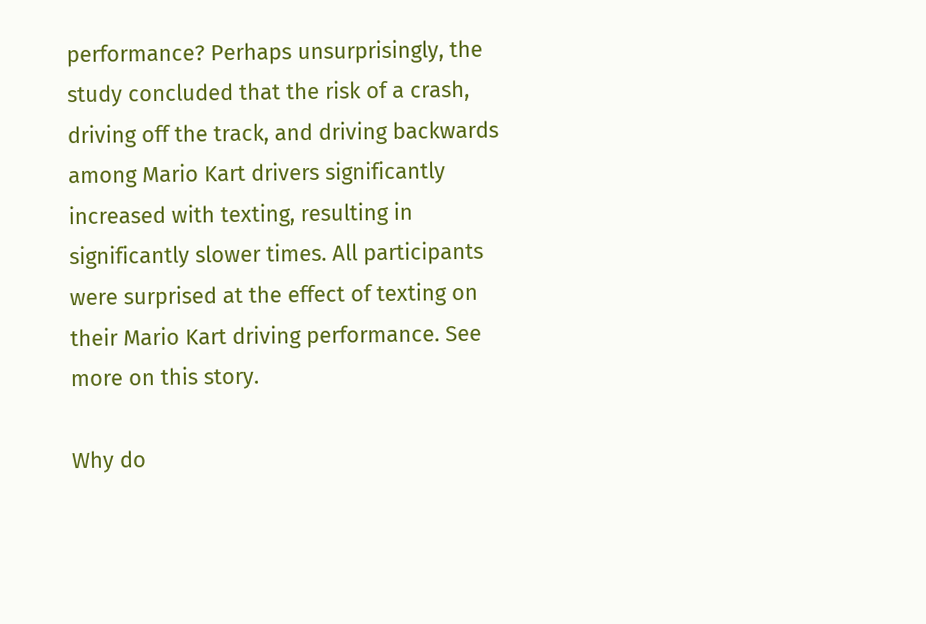performance? Perhaps unsurprisingly, the study concluded that the risk of a crash, driving off the track, and driving backwards among Mario Kart drivers significantly increased with texting, resulting in significantly slower times. All participants were surprised at the effect of texting on their Mario Kart driving performance. See more on this story.

Why do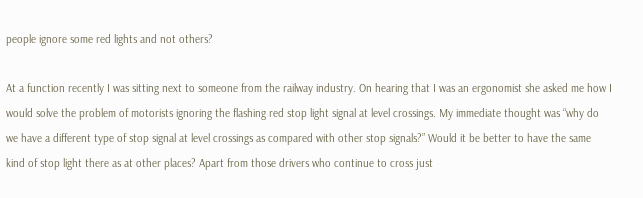people ignore some red lights and not others?

At a function recently I was sitting next to someone from the railway industry. On hearing that I was an ergonomist she asked me how I would solve the problem of motorists ignoring the flashing red stop light signal at level crossings. My immediate thought was “why do we have a different type of stop signal at level crossings as compared with other stop signals?” Would it be better to have the same kind of stop light there as at other places? Apart from those drivers who continue to cross just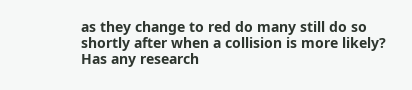as they change to red do many still do so shortly after when a collision is more likely? Has any research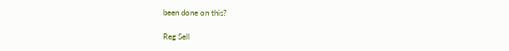been done on this?

Reg Sell